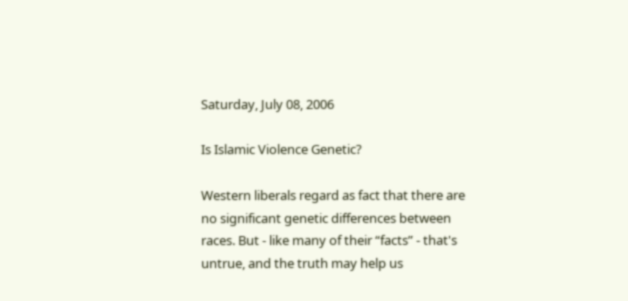Saturday, July 08, 2006

Is Islamic Violence Genetic?

Western liberals regard as fact that there are no significant genetic differences between races. But - like many of their “facts” - that's untrue, and the truth may help us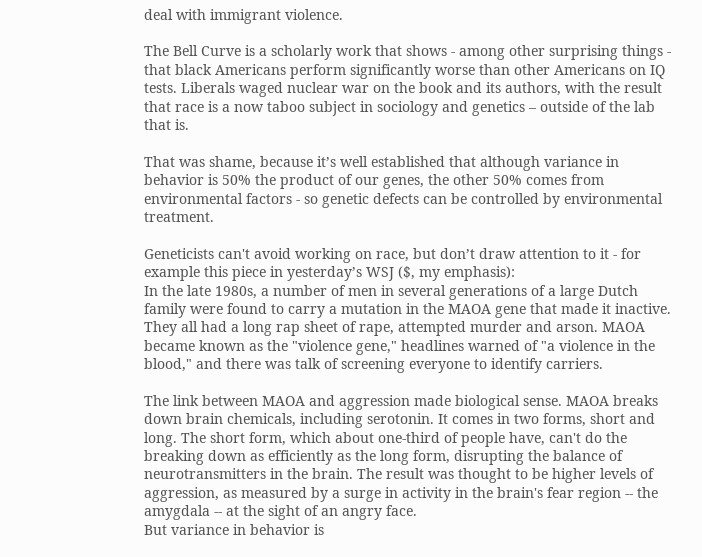deal with immigrant violence.

The Bell Curve is a scholarly work that shows - among other surprising things - that black Americans perform significantly worse than other Americans on IQ tests. Liberals waged nuclear war on the book and its authors, with the result that race is a now taboo subject in sociology and genetics – outside of the lab that is.

That was shame, because it’s well established that although variance in behavior is 50% the product of our genes, the other 50% comes from environmental factors - so genetic defects can be controlled by environmental treatment.

Geneticists can't avoid working on race, but don’t draw attention to it - for example this piece in yesterday’s WSJ ($, my emphasis):
In the late 1980s, a number of men in several generations of a large Dutch family were found to carry a mutation in the MAOA gene that made it inactive. They all had a long rap sheet of rape, attempted murder and arson. MAOA became known as the "violence gene," headlines warned of "a violence in the blood," and there was talk of screening everyone to identify carriers.

The link between MAOA and aggression made biological sense. MAOA breaks down brain chemicals, including serotonin. It comes in two forms, short and long. The short form, which about one-third of people have, can't do the breaking down as efficiently as the long form, disrupting the balance of neurotransmitters in the brain. The result was thought to be higher levels of aggression, as measured by a surge in activity in the brain's fear region -- the amygdala -- at the sight of an angry face.
But variance in behavior is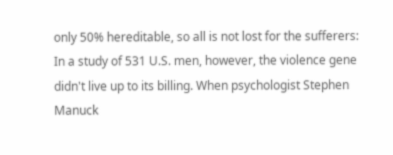only 50% hereditable, so all is not lost for the sufferers:
In a study of 531 U.S. men, however, the violence gene didn't live up to its billing. When psychologist Stephen Manuck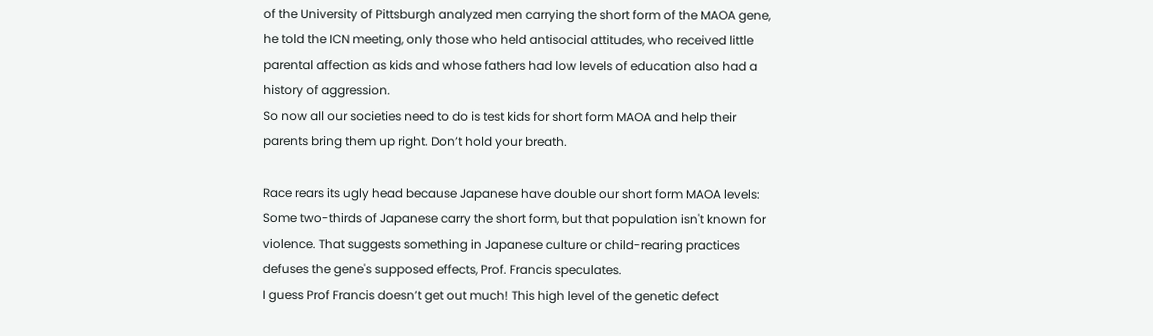of the University of Pittsburgh analyzed men carrying the short form of the MAOA gene, he told the ICN meeting, only those who held antisocial attitudes, who received little parental affection as kids and whose fathers had low levels of education also had a history of aggression.
So now all our societies need to do is test kids for short form MAOA and help their parents bring them up right. Don’t hold your breath.

Race rears its ugly head because Japanese have double our short form MAOA levels:
Some two-thirds of Japanese carry the short form, but that population isn't known for violence. That suggests something in Japanese culture or child-rearing practices defuses the gene's supposed effects, Prof. Francis speculates.
I guess Prof Francis doesn’t get out much! This high level of the genetic defect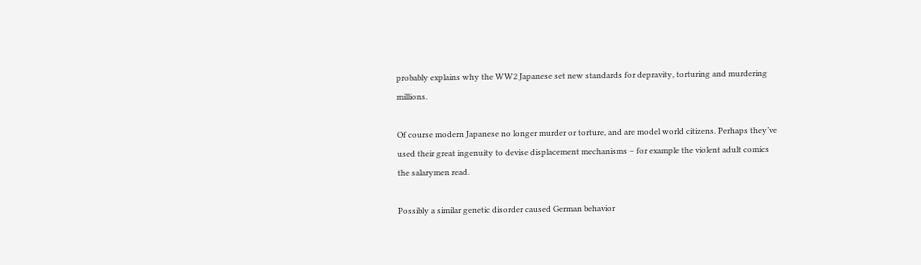probably explains why the WW2 Japanese set new standards for depravity, torturing and murdering millions.

Of course modern Japanese no longer murder or torture, and are model world citizens. Perhaps they’ve used their great ingenuity to devise displacement mechanisms – for example the violent adult comics the salarymen read.

Possibly a similar genetic disorder caused German behavior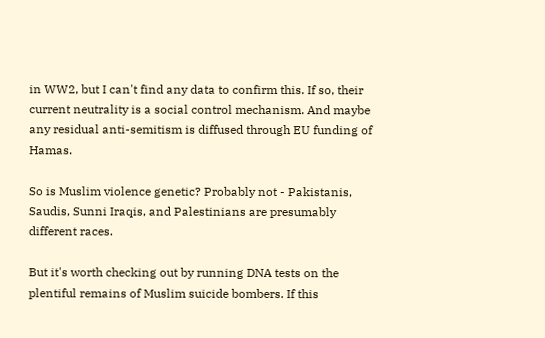in WW2, but I can't find any data to confirm this. If so, their current neutrality is a social control mechanism. And maybe any residual anti-semitism is diffused through EU funding of Hamas.

So is Muslim violence genetic? Probably not - Pakistanis, Saudis, Sunni Iraqis, and Palestinians are presumably different races.

But it's worth checking out by running DNA tests on the plentiful remains of Muslim suicide bombers. If this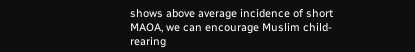shows above average incidence of short MAOA, we can encourage Muslim child-rearing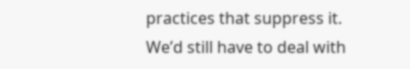practices that suppress it. We’d still have to deal with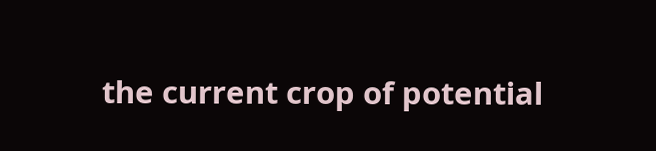the current crop of potential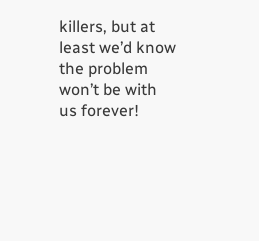killers, but at least we’d know the problem won’t be with us forever!